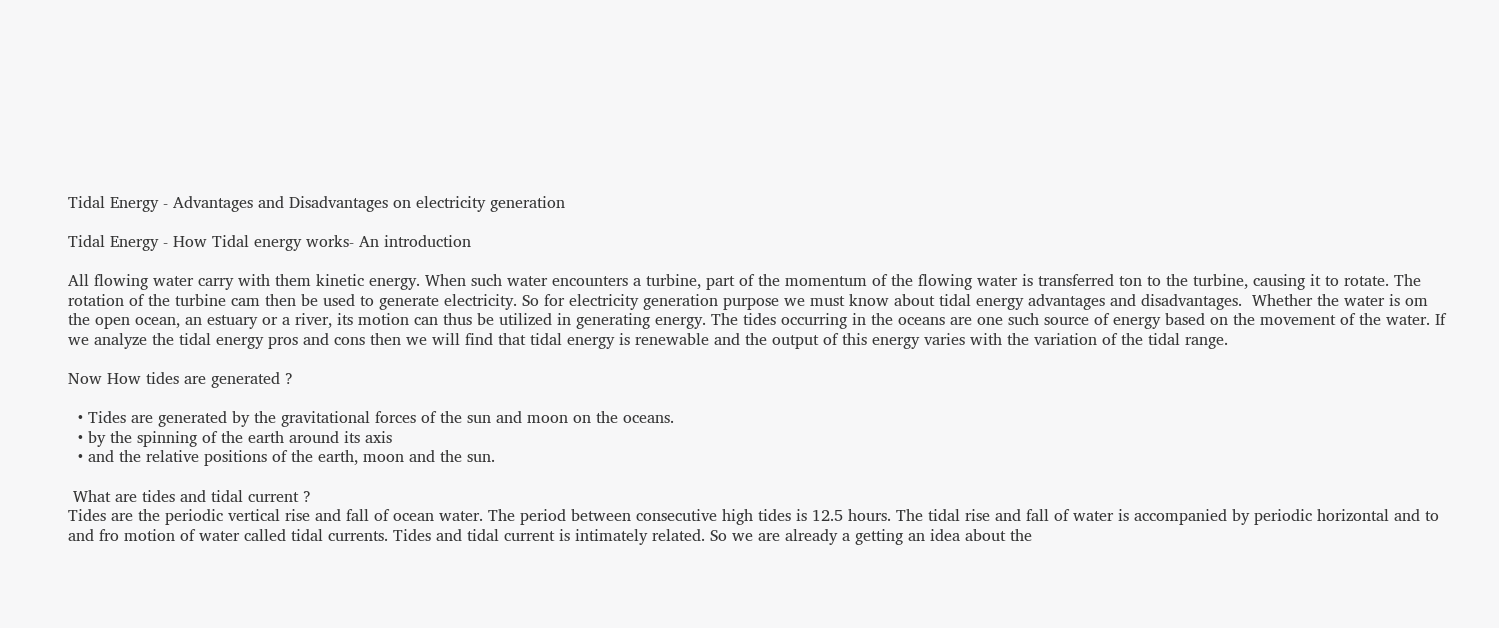Tidal Energy - Advantages and Disadvantages on electricity generation

Tidal Energy - How Tidal energy works- An introduction

All flowing water carry with them kinetic energy. When such water encounters a turbine, part of the momentum of the flowing water is transferred ton to the turbine, causing it to rotate. The rotation of the turbine cam then be used to generate electricity. So for electricity generation purpose we must know about tidal energy advantages and disadvantages.  Whether the water is om the open ocean, an estuary or a river, its motion can thus be utilized in generating energy. The tides occurring in the oceans are one such source of energy based on the movement of the water. If we analyze the tidal energy pros and cons then we will find that tidal energy is renewable and the output of this energy varies with the variation of the tidal range.

Now How tides are generated ?

  • Tides are generated by the gravitational forces of the sun and moon on the oceans.
  • by the spinning of the earth around its axis
  • and the relative positions of the earth, moon and the sun.

 What are tides and tidal current ?
Tides are the periodic vertical rise and fall of ocean water. The period between consecutive high tides is 12.5 hours. The tidal rise and fall of water is accompanied by periodic horizontal and to and fro motion of water called tidal currents. Tides and tidal current is intimately related. So we are already a getting an idea about the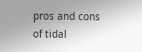pros and cons of tidal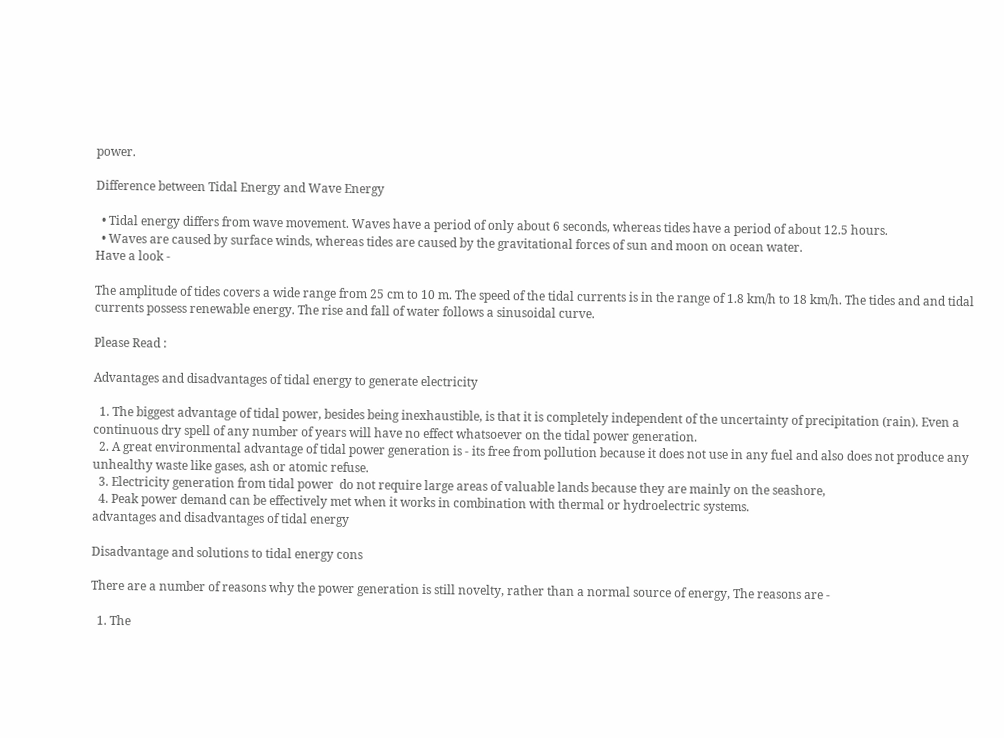power.

Difference between Tidal Energy and Wave Energy

  • Tidal energy differs from wave movement. Waves have a period of only about 6 seconds, whereas tides have a period of about 12.5 hours.
  • Waves are caused by surface winds, whereas tides are caused by the gravitational forces of sun and moon on ocean water.
Have a look -

The amplitude of tides covers a wide range from 25 cm to 10 m. The speed of the tidal currents is in the range of 1.8 km/h to 18 km/h. The tides and and tidal currents possess renewable energy. The rise and fall of water follows a sinusoidal curve.

Please Read :

Advantages and disadvantages of tidal energy to generate electricity

  1. The biggest advantage of tidal power, besides being inexhaustible, is that it is completely independent of the uncertainty of precipitation (rain). Even a continuous dry spell of any number of years will have no effect whatsoever on the tidal power generation.
  2. A great environmental advantage of tidal power generation is - its free from pollution because it does not use in any fuel and also does not produce any unhealthy waste like gases, ash or atomic refuse.
  3. Electricity generation from tidal power  do not require large areas of valuable lands because they are mainly on the seashore,
  4. Peak power demand can be effectively met when it works in combination with thermal or hydroelectric systems.
advantages and disadvantages of tidal energy

Disadvantage and solutions to tidal energy cons

There are a number of reasons why the power generation is still novelty, rather than a normal source of energy, The reasons are -

  1. The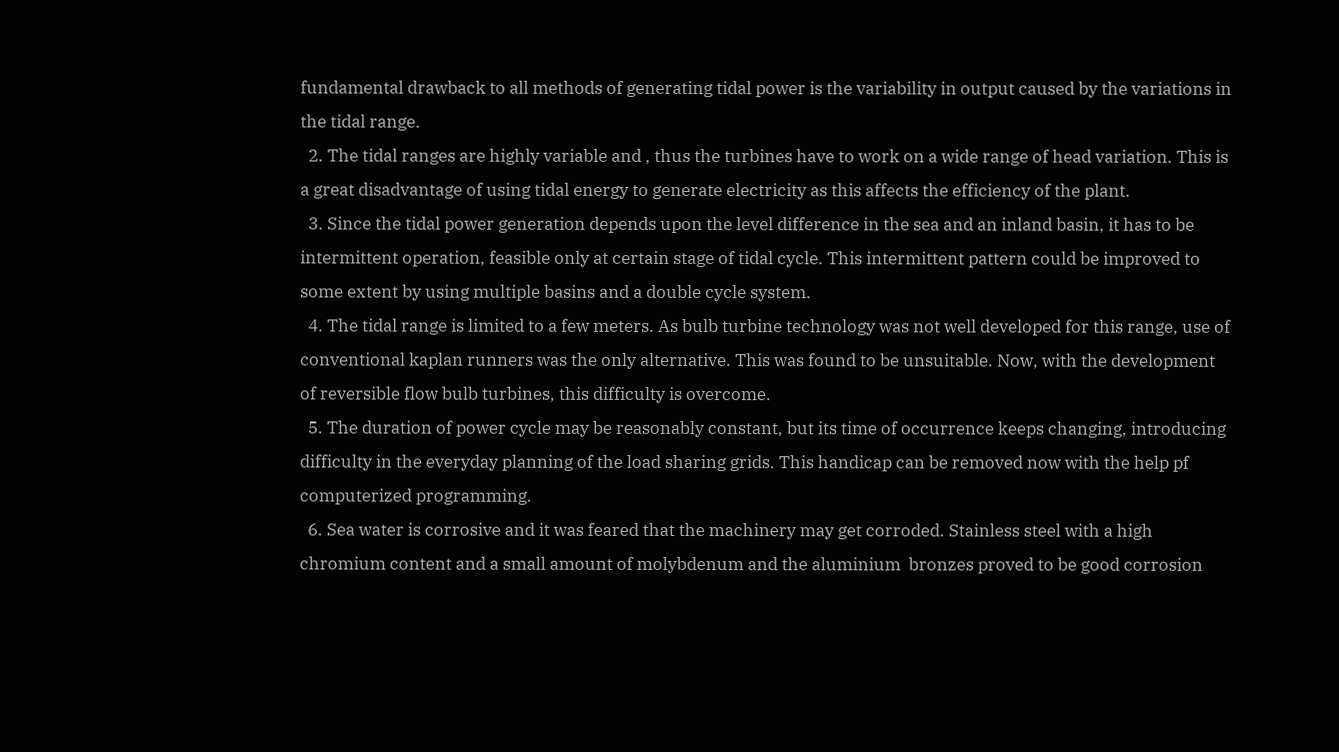fundamental drawback to all methods of generating tidal power is the variability in output caused by the variations in the tidal range.
  2. The tidal ranges are highly variable and , thus the turbines have to work on a wide range of head variation. This is a great disadvantage of using tidal energy to generate electricity as this affects the efficiency of the plant.
  3. Since the tidal power generation depends upon the level difference in the sea and an inland basin, it has to be intermittent operation, feasible only at certain stage of tidal cycle. This intermittent pattern could be improved to some extent by using multiple basins and a double cycle system.
  4. The tidal range is limited to a few meters. As bulb turbine technology was not well developed for this range, use of conventional kaplan runners was the only alternative. This was found to be unsuitable. Now, with the development of reversible flow bulb turbines, this difficulty is overcome.
  5. The duration of power cycle may be reasonably constant, but its time of occurrence keeps changing, introducing difficulty in the everyday planning of the load sharing grids. This handicap can be removed now with the help pf computerized programming.
  6. Sea water is corrosive and it was feared that the machinery may get corroded. Stainless steel with a high chromium content and a small amount of molybdenum and the aluminium  bronzes proved to be good corrosion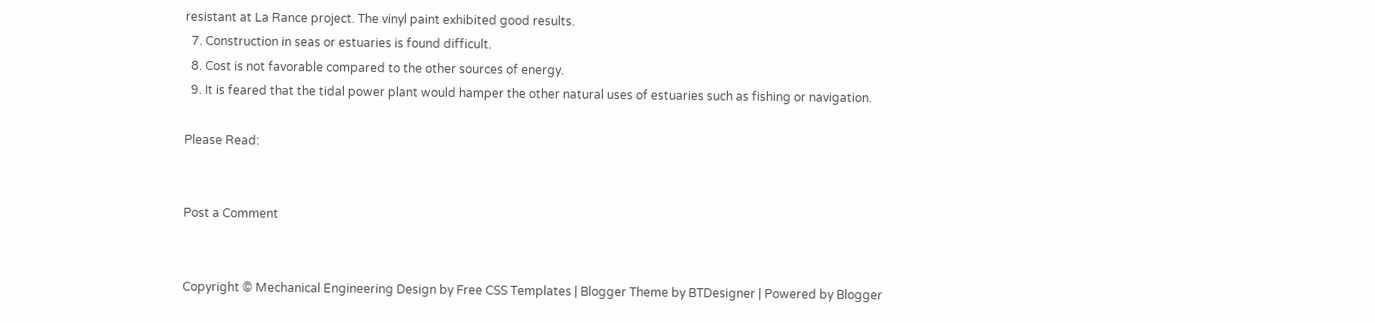resistant at La Rance project. The vinyl paint exhibited good results.
  7. Construction in seas or estuaries is found difficult.
  8. Cost is not favorable compared to the other sources of energy.
  9. It is feared that the tidal power plant would hamper the other natural uses of estuaries such as fishing or navigation.

Please Read:


Post a Comment


Copyright © Mechanical Engineering Design by Free CSS Templates | Blogger Theme by BTDesigner | Powered by Blogger